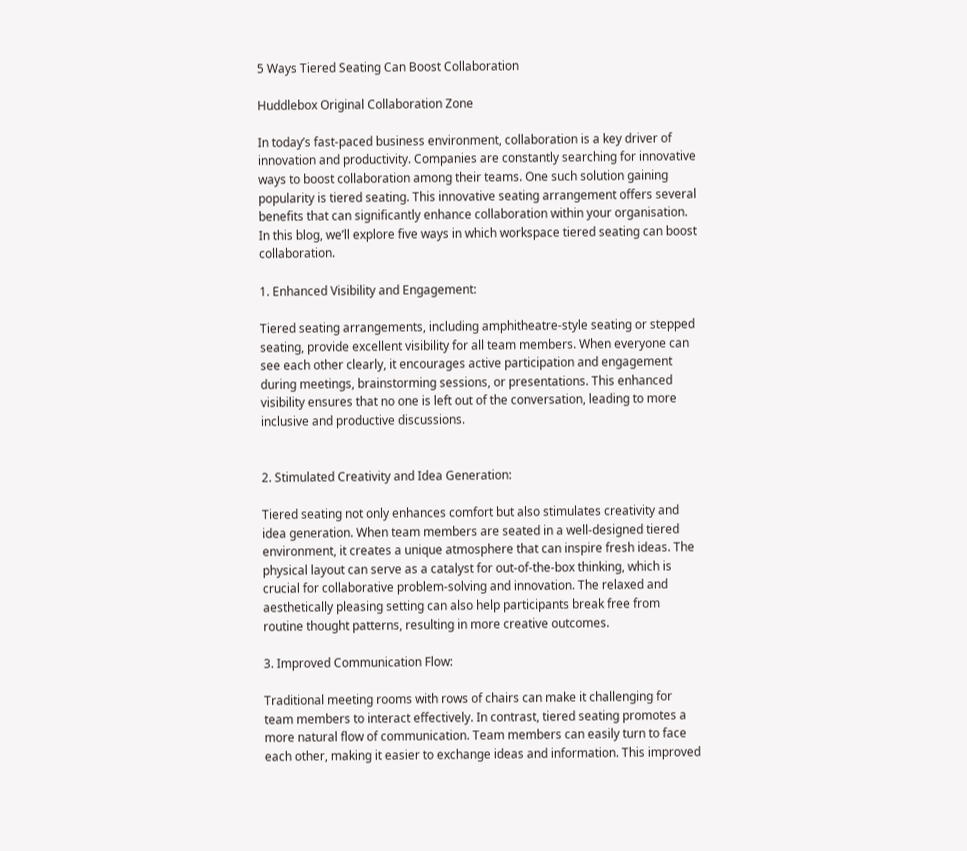5 Ways Tiered Seating Can Boost Collaboration

Huddlebox Original Collaboration Zone

In today’s fast-paced business environment, collaboration is a key driver of innovation and productivity. Companies are constantly searching for innovative ways to boost collaboration among their teams. One such solution gaining popularity is tiered seating. This innovative seating arrangement offers several benefits that can significantly enhance collaboration within your organisation. In this blog, we’ll explore five ways in which workspace tiered seating can boost collaboration.

1. Enhanced Visibility and Engagement:

Tiered seating arrangements, including amphitheatre-style seating or stepped seating, provide excellent visibility for all team members. When everyone can see each other clearly, it encourages active participation and engagement during meetings, brainstorming sessions, or presentations. This enhanced visibility ensures that no one is left out of the conversation, leading to more inclusive and productive discussions.


2. Stimulated Creativity and Idea Generation:

Tiered seating not only enhances comfort but also stimulates creativity and idea generation. When team members are seated in a well-designed tiered environment, it creates a unique atmosphere that can inspire fresh ideas. The physical layout can serve as a catalyst for out-of-the-box thinking, which is crucial for collaborative problem-solving and innovation. The relaxed and aesthetically pleasing setting can also help participants break free from routine thought patterns, resulting in more creative outcomes.

3. Improved Communication Flow:

Traditional meeting rooms with rows of chairs can make it challenging for team members to interact effectively. In contrast, tiered seating promotes a more natural flow of communication. Team members can easily turn to face each other, making it easier to exchange ideas and information. This improved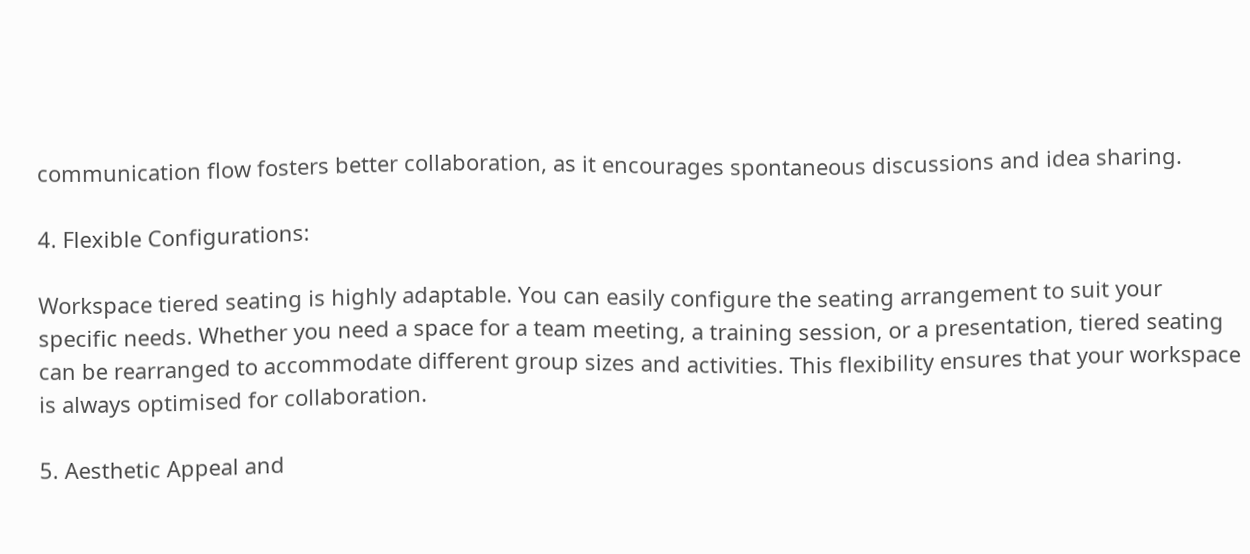communication flow fosters better collaboration, as it encourages spontaneous discussions and idea sharing.

4. Flexible Configurations:

Workspace tiered seating is highly adaptable. You can easily configure the seating arrangement to suit your specific needs. Whether you need a space for a team meeting, a training session, or a presentation, tiered seating can be rearranged to accommodate different group sizes and activities. This flexibility ensures that your workspace is always optimised for collaboration.

5. Aesthetic Appeal and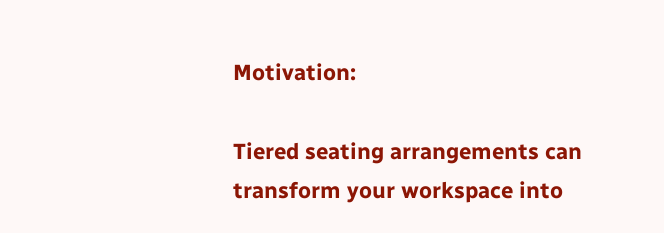Motivation:

Tiered seating arrangements can transform your workspace into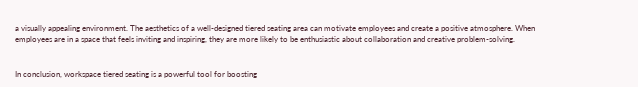a visually appealing environment. The aesthetics of a well-designed tiered seating area can motivate employees and create a positive atmosphere. When employees are in a space that feels inviting and inspiring, they are more likely to be enthusiastic about collaboration and creative problem-solving.


In conclusion, workspace tiered seating is a powerful tool for boosting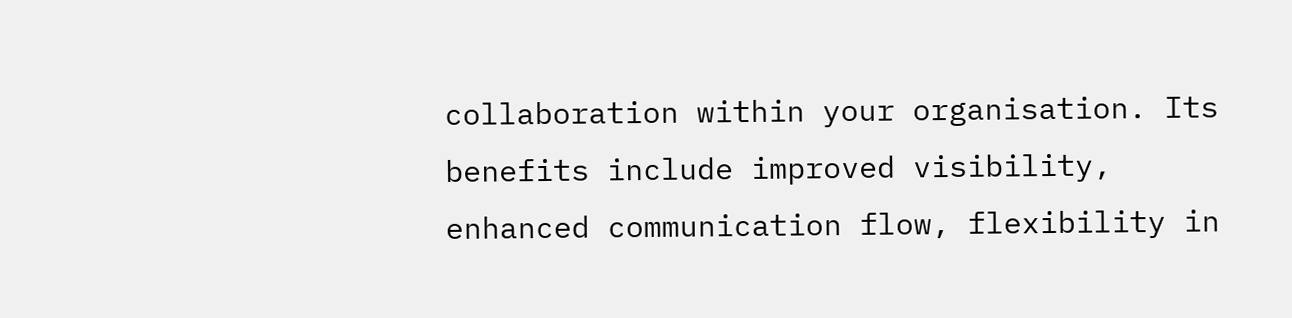collaboration within your organisation. Its benefits include improved visibility, enhanced communication flow, flexibility in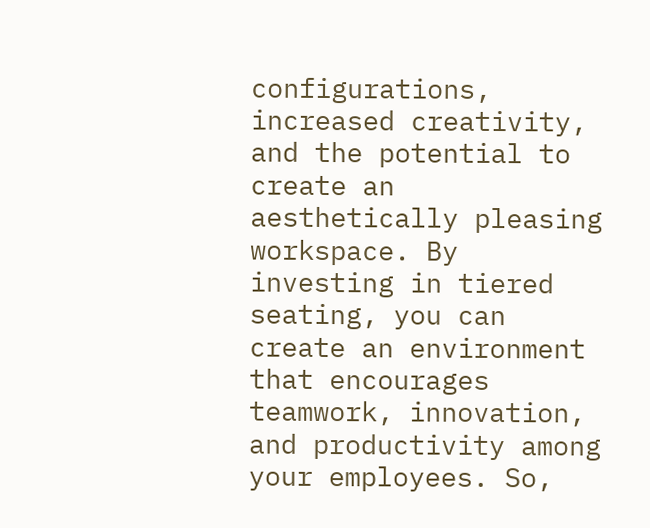configurations, increased creativity, and the potential to create an aesthetically pleasing workspace. By investing in tiered seating, you can create an environment that encourages teamwork, innovation, and productivity among your employees. So,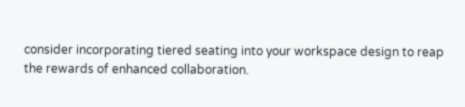consider incorporating tiered seating into your workspace design to reap the rewards of enhanced collaboration.